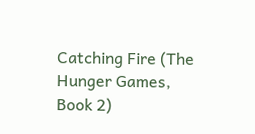Catching Fire (The Hunger Games, Book 2)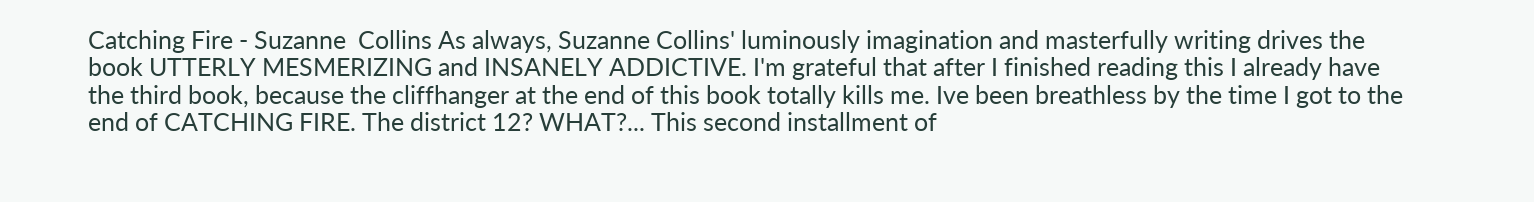Catching Fire - Suzanne  Collins As always, Suzanne Collins' luminously imagination and masterfully writing drives the book UTTERLY MESMERIZING and INSANELY ADDICTIVE. I'm grateful that after I finished reading this I already have the third book, because the cliffhanger at the end of this book totally kills me. Ive been breathless by the time I got to the end of CATCHING FIRE. The district 12? WHAT?... This second installment of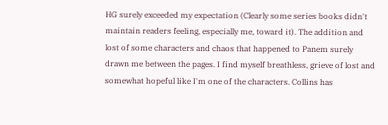HG surely exceeded my expectation (Clearly some series books didn't maintain readers feeling, especially me, toward it). The addition and lost of some characters and chaos that happened to Panem surely drawn me between the pages. I find myself breathless, grieve of lost and somewhat hopeful like I'm one of the characters. Collins has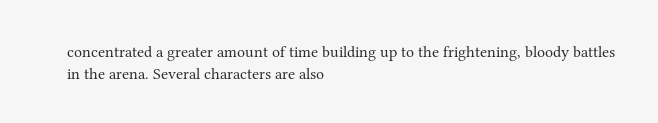concentrated a greater amount of time building up to the frightening, bloody battles in the arena. Several characters are also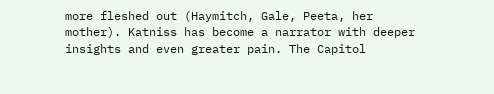more fleshed out (Haymitch, Gale, Peeta, her mother). Katniss has become a narrator with deeper insights and even greater pain. The Capitol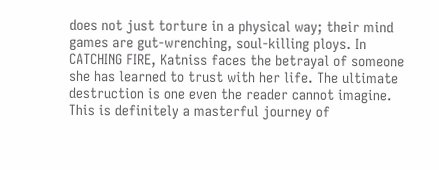does not just torture in a physical way; their mind games are gut-wrenching, soul-killing ploys. In CATCHING FIRE, Katniss faces the betrayal of someone she has learned to trust with her life. The ultimate destruction is one even the reader cannot imagine. This is definitely a masterful journey of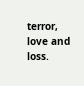terror, love and loss.